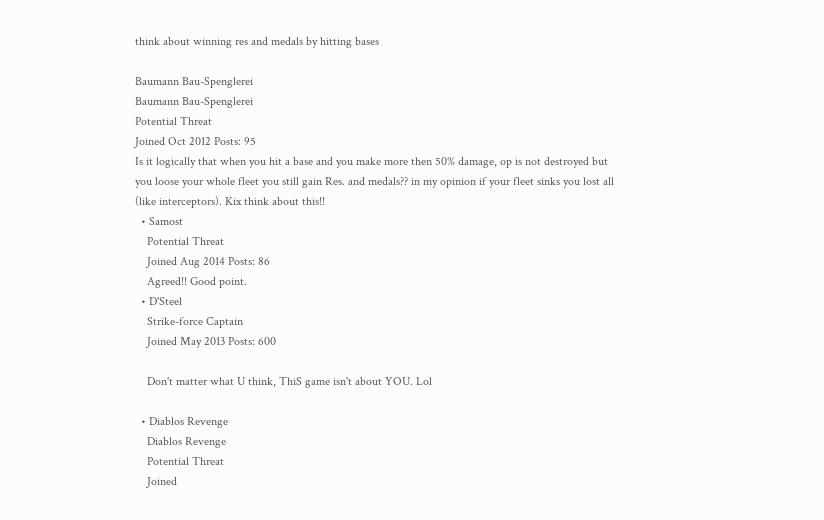think about winning res and medals by hitting bases

Baumann Bau-Spenglerei
Baumann Bau-Spenglerei
Potential Threat
Joined Oct 2012 Posts: 95
Is it logically that when you hit a base and you make more then 50% damage, op is not destroyed but you loose your whole fleet you still gain Res. and medals?? in my opinion if your fleet sinks you lost all (like interceptors). Kix think about this!!
  • Samost
    Potential Threat
    Joined Aug 2014 Posts: 86
    Agreed!! Good point.
  • D'Steel
    Strike-force Captain
    Joined May 2013 Posts: 600

    Don't matter what U think, ThiS game isn't about YOU. Lol

  • Diablos Revenge
    Diablos Revenge
    Potential Threat
    Joined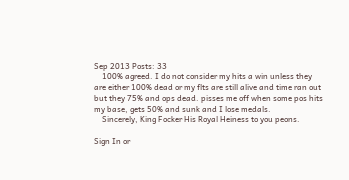Sep 2013 Posts: 33
    100% agreed. I do not consider my hits a win unless they are either 100% dead or my flts are still alive and time ran out but they 75% and ops dead. pisses me off when some pos hits my base, gets 50% and sunk and I lose medals.
    Sincerely, King Focker His Royal Heiness to you peons.

Sign In or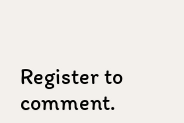Register to comment.